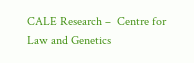CALE Research –  Centre for Law and Genetics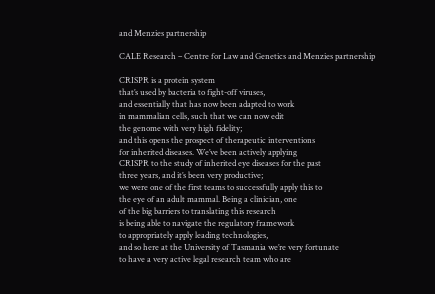and Menzies partnership

CALE Research – Centre for Law and Genetics and Menzies partnership

CRISPR is a protein system
that’s used by bacteria to fight-off viruses,
and essentially that has now been adapted to work
in mammalian cells, such that we can now edit
the genome with very high fidelity;
and this opens the prospect of therapeutic interventions
for inherited diseases. We’ve been actively applying
CRISPR to the study of inherited eye diseases for the past
three years, and it’s been very productive;
we were one of the first teams to successfully apply this to
the eye of an adult mammal. Being a clinician, one
of the big barriers to translating this research
is being able to navigate the regulatory framework
to appropriately apply leading technologies,
and so here at the University of Tasmania we’re very fortunate
to have a very active legal research team who are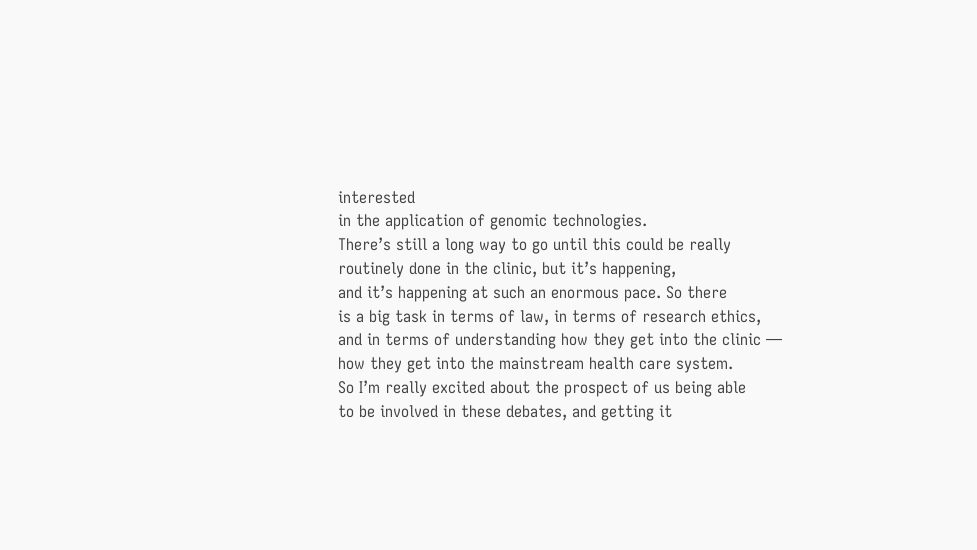interested
in the application of genomic technologies.
There’s still a long way to go until this could be really
routinely done in the clinic, but it’s happening,
and it’s happening at such an enormous pace. So there
is a big task in terms of law, in terms of research ethics,
and in terms of understanding how they get into the clinic —
how they get into the mainstream health care system.
So I’m really excited about the prospect of us being able
to be involved in these debates, and getting it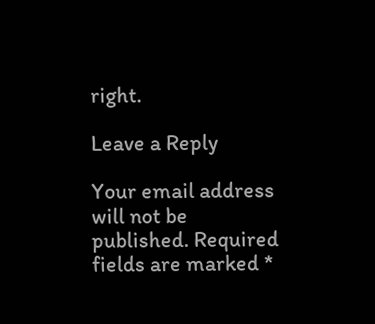right.

Leave a Reply

Your email address will not be published. Required fields are marked *